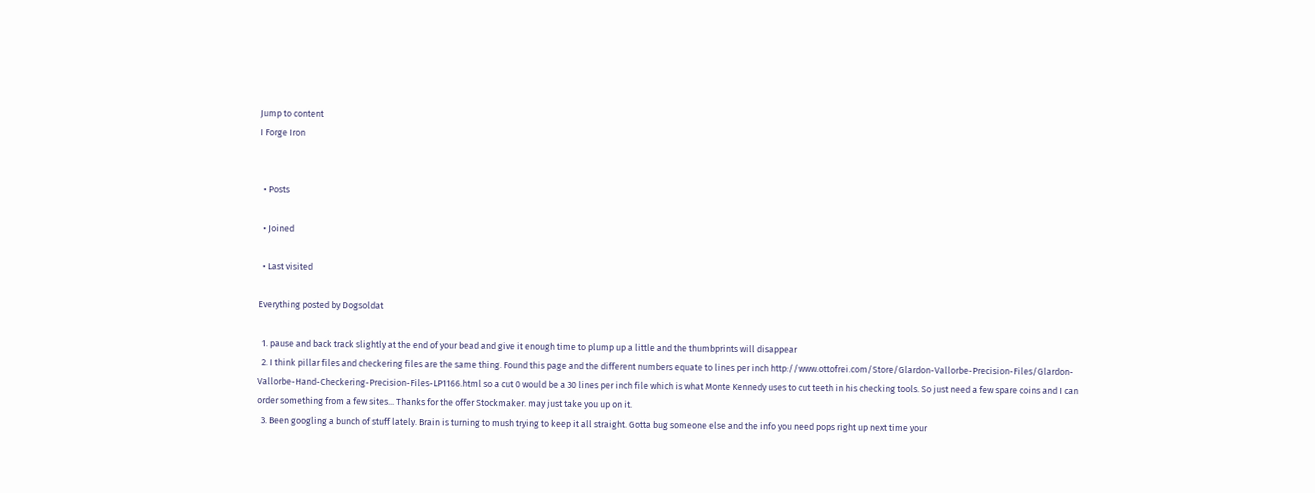Jump to content
I Forge Iron


  • Posts

  • Joined

  • Last visited

Everything posted by Dogsoldat

  1. pause and back track slightly at the end of your bead and give it enough time to plump up a little and the thumbprints will disappear
  2. I think pillar files and checkering files are the same thing. Found this page and the different numbers equate to lines per inch http://www.ottofrei.com/Store/Glardon-Vallorbe-Precision-Files/Glardon-Vallorbe-Hand-Checkering-Precision-Files-LP1166.html so a cut 0 would be a 30 lines per inch file which is what Monte Kennedy uses to cut teeth in his checking tools. So just need a few spare coins and I can order something from a few sites... Thanks for the offer Stockmaker. may just take you up on it.
  3. Been googling a bunch of stuff lately. Brain is turning to mush trying to keep it all straight. Gotta bug someone else and the info you need pops right up next time your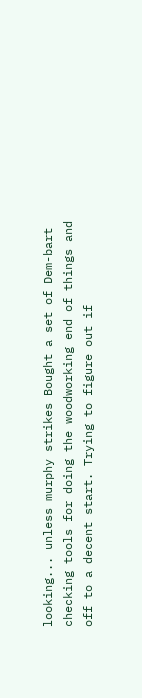looking... unless murphy strikes Bought a set of Dem-bart checking tools for doing the woodworking end of things and off to a decent start. Trying to figure out if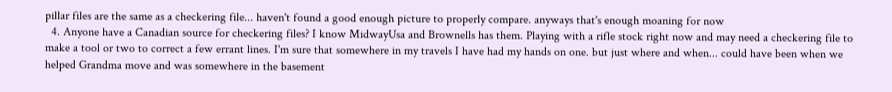pillar files are the same as a checkering file... haven't found a good enough picture to properly compare. anyways that's enough moaning for now
  4. Anyone have a Canadian source for checkering files? I know MidwayUsa and Brownells has them. Playing with a rifle stock right now and may need a checkering file to make a tool or two to correct a few errant lines. I'm sure that somewhere in my travels I have had my hands on one. but just where and when... could have been when we helped Grandma move and was somewhere in the basement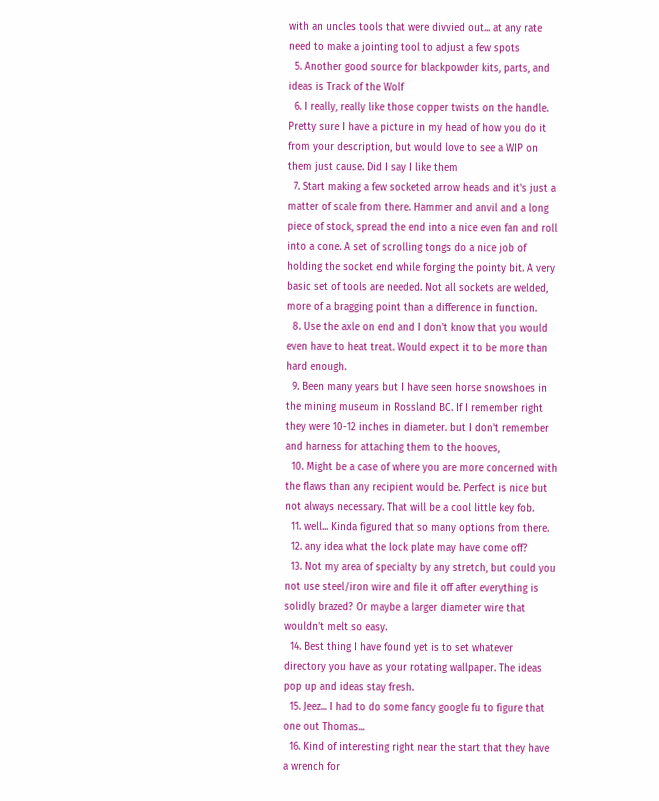with an uncles tools that were divvied out... at any rate need to make a jointing tool to adjust a few spots
  5. Another good source for blackpowder kits, parts, and ideas is Track of the Wolf
  6. I really, really like those copper twists on the handle. Pretty sure I have a picture in my head of how you do it from your description, but would love to see a WIP on them just cause. Did I say I like them
  7. Start making a few socketed arrow heads and it's just a matter of scale from there. Hammer and anvil and a long piece of stock, spread the end into a nice even fan and roll into a cone. A set of scrolling tongs do a nice job of holding the socket end while forging the pointy bit. A very basic set of tools are needed. Not all sockets are welded, more of a bragging point than a difference in function.
  8. Use the axle on end and I don't know that you would even have to heat treat. Would expect it to be more than hard enough.
  9. Been many years but I have seen horse snowshoes in the mining museum in Rossland BC. If I remember right they were 10-12 inches in diameter. but I don't remember and harness for attaching them to the hooves,
  10. Might be a case of where you are more concerned with the flaws than any recipient would be. Perfect is nice but not always necessary. That will be a cool little key fob.
  11. well... Kinda figured that so many options from there.
  12. any idea what the lock plate may have come off?
  13. Not my area of specialty by any stretch, but could you not use steel/iron wire and file it off after everything is solidly brazed? Or maybe a larger diameter wire that wouldn't melt so easy.
  14. Best thing I have found yet is to set whatever directory you have as your rotating wallpaper. The ideas pop up and ideas stay fresh.
  15. Jeez... I had to do some fancy google fu to figure that one out Thomas...
  16. Kind of interesting right near the start that they have a wrench for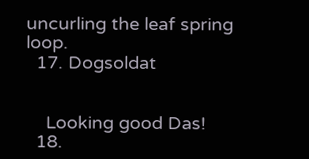uncurling the leaf spring loop.
  17. Dogsoldat


    Looking good Das!
  18.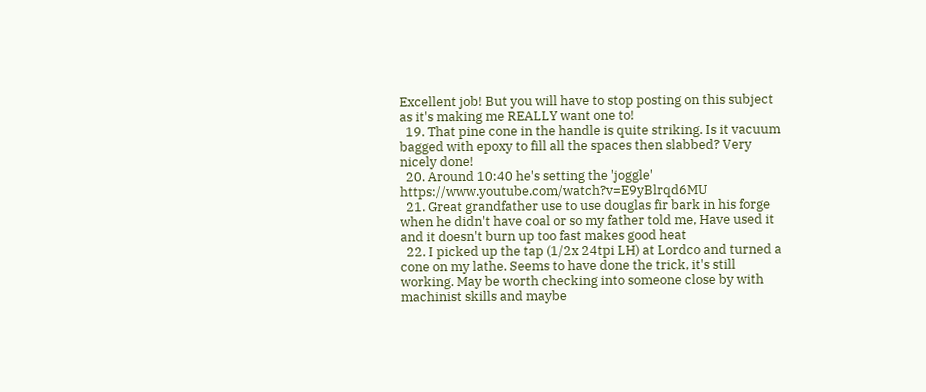Excellent job! But you will have to stop posting on this subject as it's making me REALLY want one to!
  19. That pine cone in the handle is quite striking. Is it vacuum bagged with epoxy to fill all the spaces then slabbed? Very nicely done!
  20. Around 10:40 he's setting the 'joggle' https://www.youtube.com/watch?v=E9yBlrqd6MU
  21. Great grandfather use to use douglas fir bark in his forge when he didn't have coal or so my father told me, Have used it and it doesn't burn up too fast makes good heat
  22. I picked up the tap (1/2x 24tpi LH) at Lordco and turned a cone on my lathe. Seems to have done the trick, it's still working. May be worth checking into someone close by with machinist skills and maybe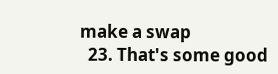make a swap
  23. That's some good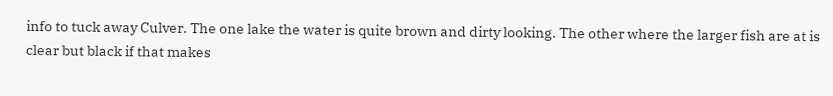info to tuck away Culver. The one lake the water is quite brown and dirty looking. The other where the larger fish are at is clear but black if that makes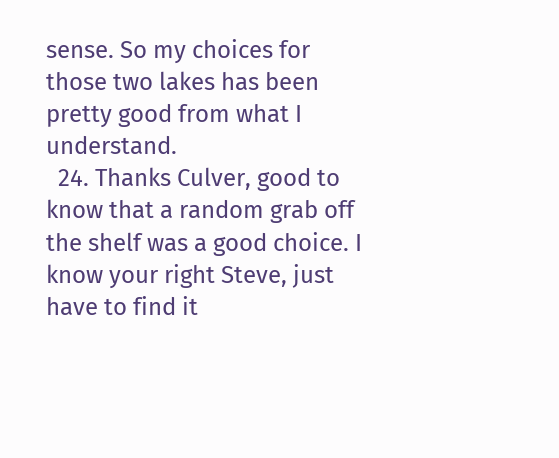sense. So my choices for those two lakes has been pretty good from what I understand.
  24. Thanks Culver, good to know that a random grab off the shelf was a good choice. I know your right Steve, just have to find it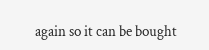again so it can be bought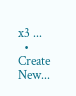x3 ...
  • Create New...